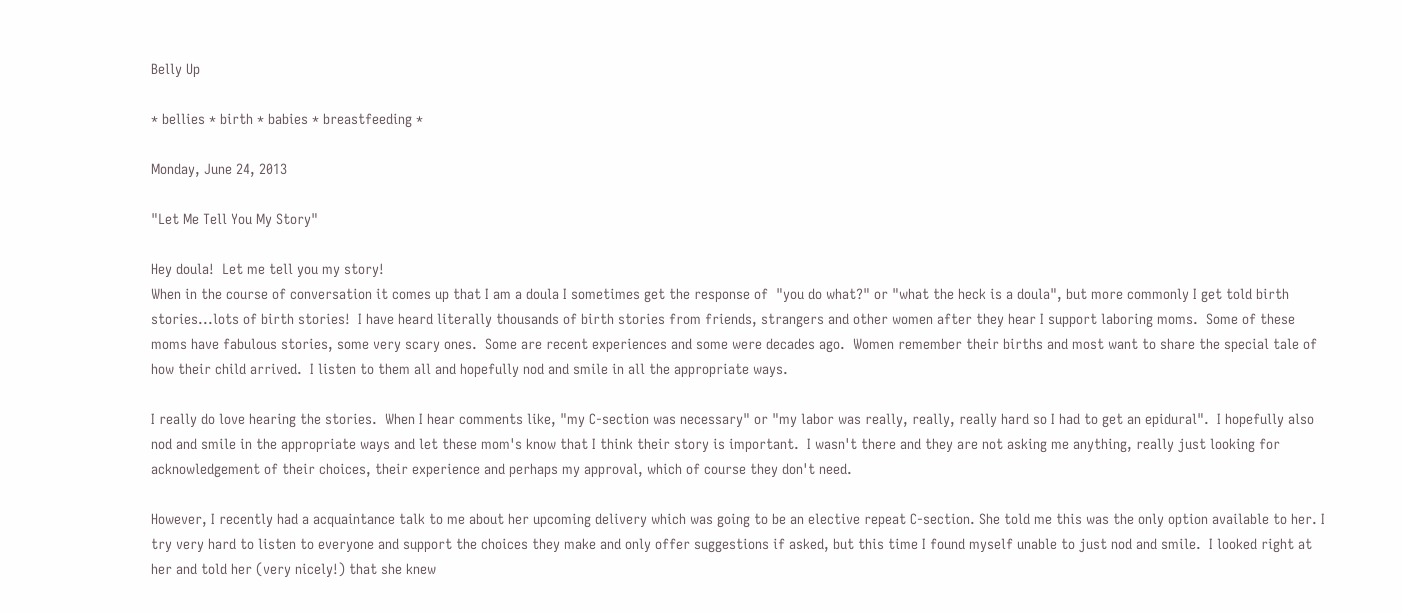Belly Up

* bellies * birth * babies * breastfeeding *

Monday, June 24, 2013

"Let Me Tell You My Story"

Hey doula!  Let me tell you my story!
When in the course of conversation it comes up that I am a doula I sometimes get the response of  "you do what?" or "what the heck is a doula", but more commonly I get told birth stories...lots of birth stories!  I have heard literally thousands of birth stories from friends, strangers and other women after they hear I support laboring moms.  Some of these moms have fabulous stories, some very scary ones.  Some are recent experiences and some were decades ago.  Women remember their births and most want to share the special tale of how their child arrived.  I listen to them all and hopefully nod and smile in all the appropriate ways.

I really do love hearing the stories.  When I hear comments like, "my C-section was necessary" or "my labor was really, really, really hard so I had to get an epidural".  I hopefully also nod and smile in the appropriate ways and let these mom's know that I think their story is important.  I wasn't there and they are not asking me anything, really just looking for acknowledgement of their choices, their experience and perhaps my approval, which of course they don't need.

However, I recently had a acquaintance talk to me about her upcoming delivery which was going to be an elective repeat C-section. She told me this was the only option available to her. I try very hard to listen to everyone and support the choices they make and only offer suggestions if asked, but this time I found myself unable to just nod and smile.  I looked right at her and told her (very nicely!) that she knew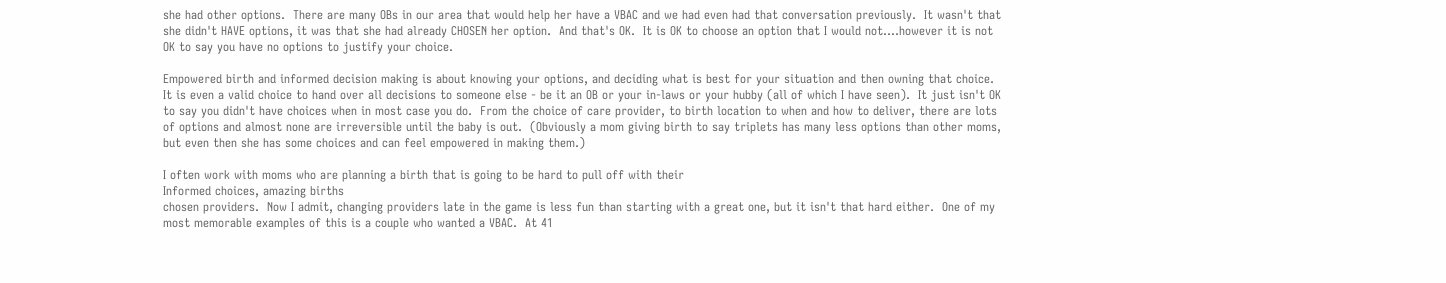she had other options.  There are many OBs in our area that would help her have a VBAC and we had even had that conversation previously.  It wasn't that she didn't HAVE options, it was that she had already CHOSEN her option.  And that's OK.  It is OK to choose an option that I would not....however it is not OK to say you have no options to justify your choice.

Empowered birth and informed decision making is about knowing your options, and deciding what is best for your situation and then owning that choice.  It is even a valid choice to hand over all decisions to someone else - be it an OB or your in-laws or your hubby (all of which I have seen).  It just isn't OK to say you didn't have choices when in most case you do.  From the choice of care provider, to birth location to when and how to deliver, there are lots of options and almost none are irreversible until the baby is out.  (Obviously a mom giving birth to say triplets has many less options than other moms, but even then she has some choices and can feel empowered in making them.)

I often work with moms who are planning a birth that is going to be hard to pull off with their
Informed choices, amazing births
chosen providers.  Now I admit, changing providers late in the game is less fun than starting with a great one, but it isn't that hard either.  One of my most memorable examples of this is a couple who wanted a VBAC.  At 41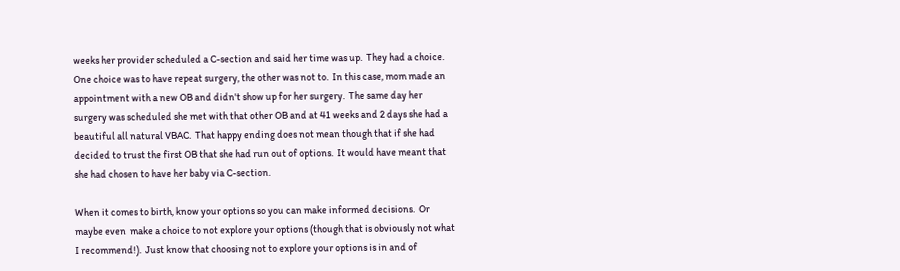weeks her provider scheduled a C-section and said her time was up.  They had a choice.  One choice was to have repeat surgery, the other was not to.  In this case, mom made an appointment with a new OB and didn't show up for her surgery.  The same day her surgery was scheduled she met with that other OB and at 41 weeks and 2 days she had a beautiful all natural VBAC.  That happy ending does not mean though that if she had decided to trust the first OB that she had run out of options.  It would have meant that she had chosen to have her baby via C-section.

When it comes to birth, know your options so you can make informed decisions.  Or maybe even  make a choice to not explore your options (though that is obviously not what I recommend!).  Just know that choosing not to explore your options is in and of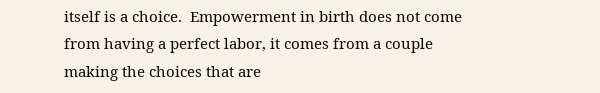itself is a choice.  Empowerment in birth does not come from having a perfect labor, it comes from a couple making the choices that are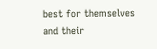best for themselves and their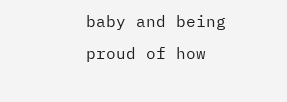baby and being proud of how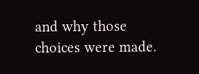and why those choices were made.